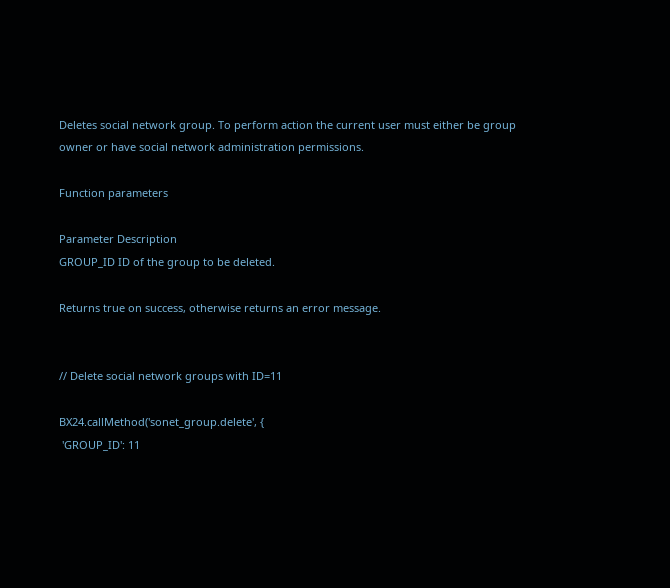Deletes social network group. To perform action the current user must either be group owner or have social network administration permissions.

Function parameters

Parameter Description
GROUP_ID ID of the group to be deleted.

Returns true on success, otherwise returns an error message.


// Delete social network groups with ID=11

BX24.callMethod('sonet_group.delete', {
 'GROUP_ID': 11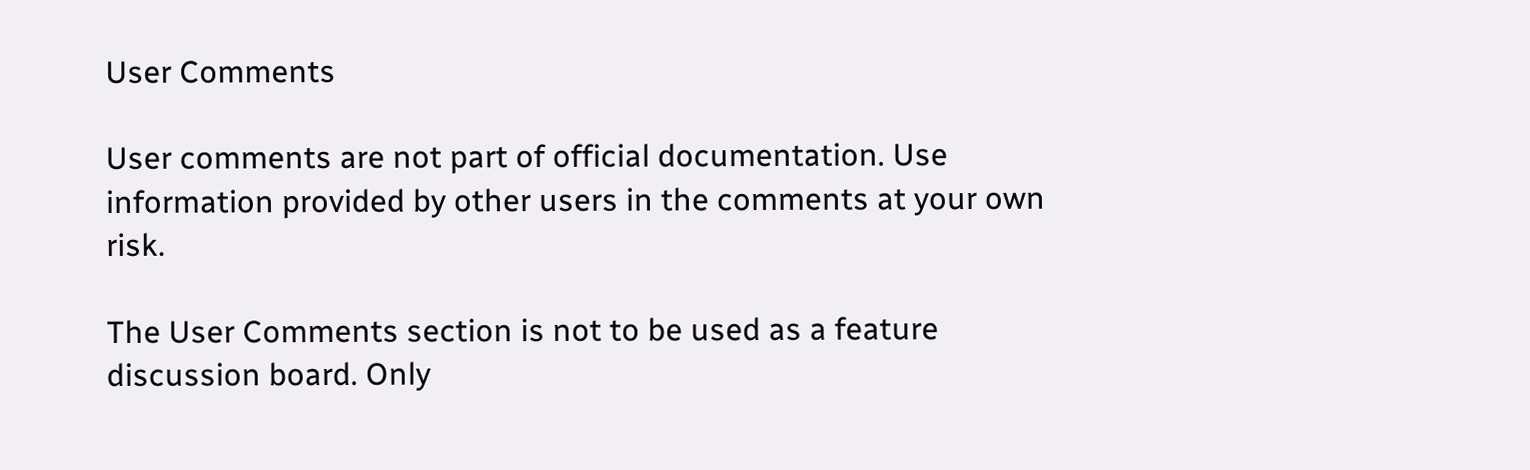User Comments

User comments are not part of official documentation. Use information provided by other users in the comments at your own risk.

The User Comments section is not to be used as a feature discussion board. Only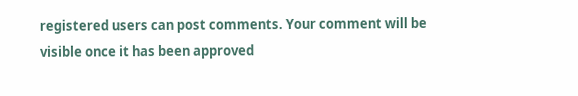registered users can post comments. Your comment will be visible once it has been approved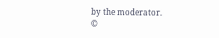by the moderator.
©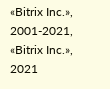«Bitrix Inc.», 2001-2021, «Bitrix Inc.», 2021